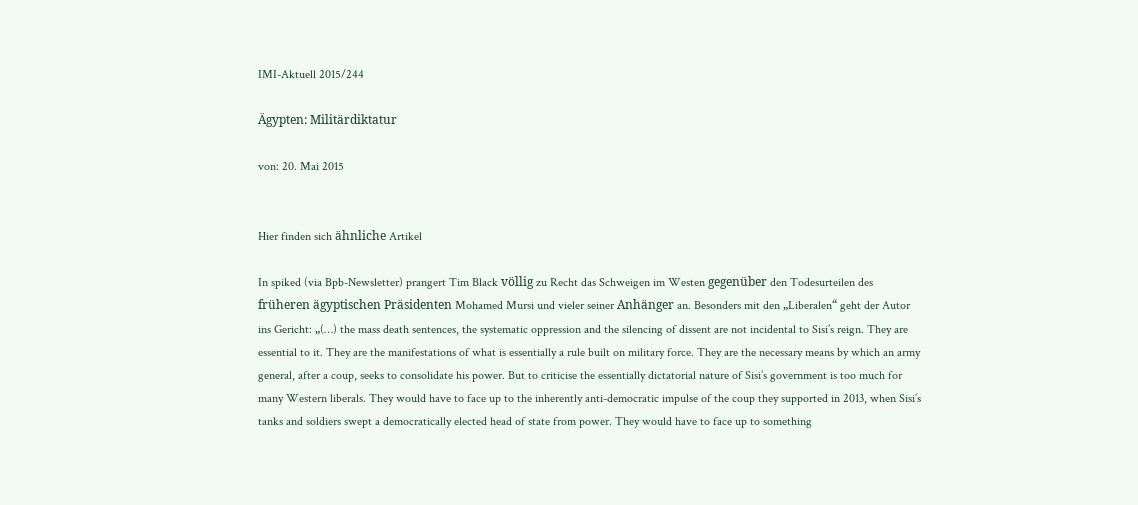IMI-Aktuell 2015/244

Ägypten: Militärdiktatur

von: 20. Mai 2015


Hier finden sich ähnliche Artikel

In spiked (via Bpb-Newsletter) prangert Tim Black völlig zu Recht das Schweigen im Westen gegenüber den Todesurteilen des früheren ägyptischen Präsidenten Mohamed Mursi und vieler seiner Anhänger an. Besonders mit den „Liberalen“ geht der Autor ins Gericht: „(…) the mass death sentences, the systematic oppression and the silencing of dissent are not incidental to Sisi’s reign. They are essential to it. They are the manifestations of what is essentially a rule built on military force. They are the necessary means by which an army general, after a coup, seeks to consolidate his power. But to criticise the essentially dictatorial nature of Sisi’s government is too much for many Western liberals. They would have to face up to the inherently anti-democratic impulse of the coup they supported in 2013, when Sisi’s tanks and soldiers swept a democratically elected head of state from power. They would have to face up to something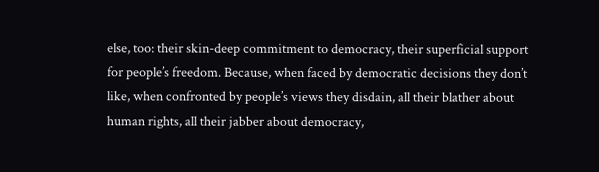else, too: their skin-deep commitment to democracy, their superficial support for people’s freedom. Because, when faced by democratic decisions they don’t like, when confronted by people’s views they disdain, all their blather about human rights, all their jabber about democracy,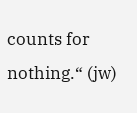counts for nothing.“ (jw)